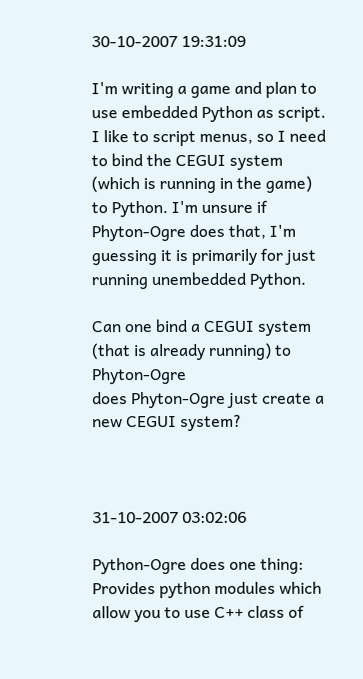30-10-2007 19:31:09

I'm writing a game and plan to use embedded Python as script. I like to script menus, so I need to bind the CEGUI system (which is running in the game) to Python. I'm unsure if Phyton-Ogre does that, I'm guessing it is primarily for just running unembedded Python.

Can one bind a CEGUI system (that is already running) to Phyton-Ogre
does Phyton-Ogre just create a new CEGUI system?



31-10-2007 03:02:06

Python-Ogre does one thing: Provides python modules which allow you to use C++ class of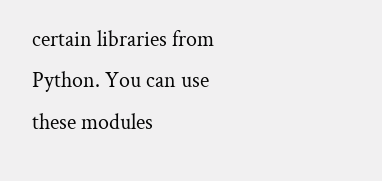certain libraries from Python. You can use these modules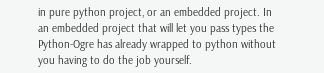in pure python project, or an embedded project. In an embedded project that will let you pass types the Python-Ogre has already wrapped to python without you having to do the job yourself.